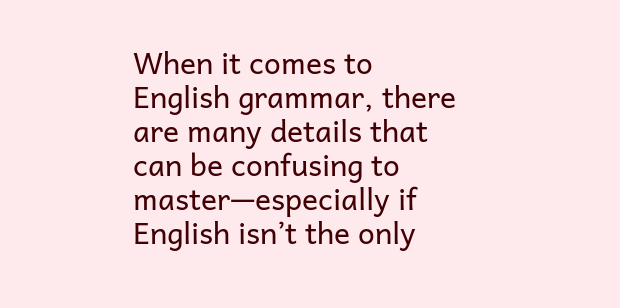When it comes to English grammar, there are many details that can be confusing to master—especially if English isn’t the only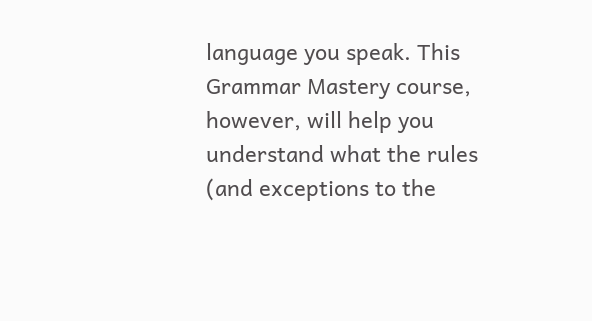language you speak. This Grammar Mastery course, however, will help you understand what the rules (and exceptions to the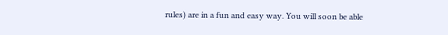rules) are in a fun and easy way. You will soon be able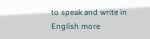to speak and write in English more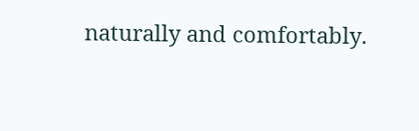naturally and comfortably.